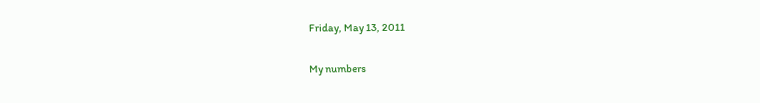Friday, May 13, 2011

My numbers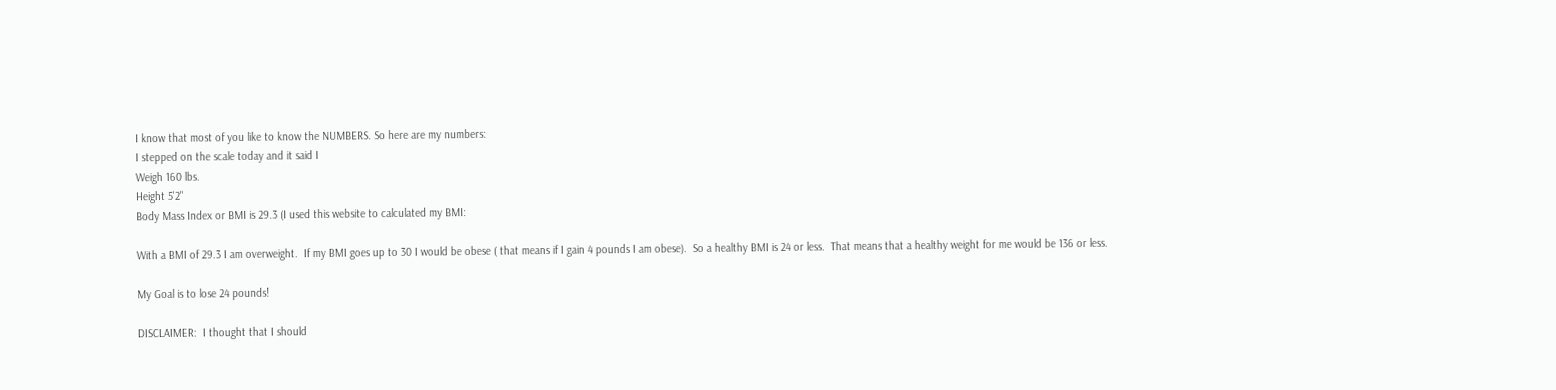I know that most of you like to know the NUMBERS. So here are my numbers:
I stepped on the scale today and it said I
Weigh 160 lbs.
Height 5'2"
Body Mass Index or BMI is 29.3 (I used this website to calculated my BMI:

With a BMI of 29.3 I am overweight.  If my BMI goes up to 30 I would be obese ( that means if I gain 4 pounds I am obese).  So a healthy BMI is 24 or less.  That means that a healthy weight for me would be 136 or less.

My Goal is to lose 24 pounds!

DISCLAIMER:  I thought that I should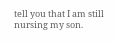tell you that I am still nursing my son.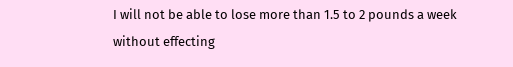I will not be able to lose more than 1.5 to 2 pounds a week without effecting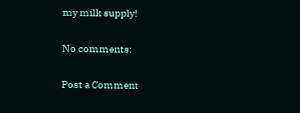my milk supply!

No comments:

Post a Comment